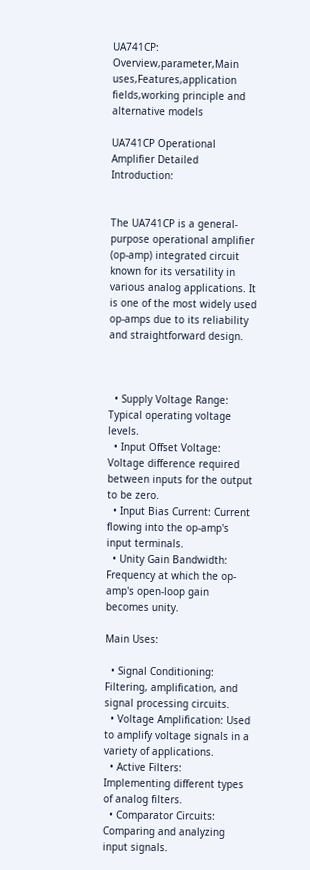UA741CP: Overview,parameter,Main uses,Features,application fields,working principle and alternative models

UA741CP Operational Amplifier Detailed Introduction:


The UA741CP is a general-purpose operational amplifier (op-amp) integrated circuit known for its versatility in various analog applications. It is one of the most widely used op-amps due to its reliability and straightforward design.



  • Supply Voltage Range: Typical operating voltage levels.
  • Input Offset Voltage: Voltage difference required between inputs for the output to be zero.
  • Input Bias Current: Current flowing into the op-amp's input terminals.
  • Unity Gain Bandwidth: Frequency at which the op-amp's open-loop gain becomes unity.

Main Uses:

  • Signal Conditioning: Filtering, amplification, and signal processing circuits.
  • Voltage Amplification: Used to amplify voltage signals in a variety of applications.
  • Active Filters: Implementing different types of analog filters.
  • Comparator Circuits: Comparing and analyzing input signals.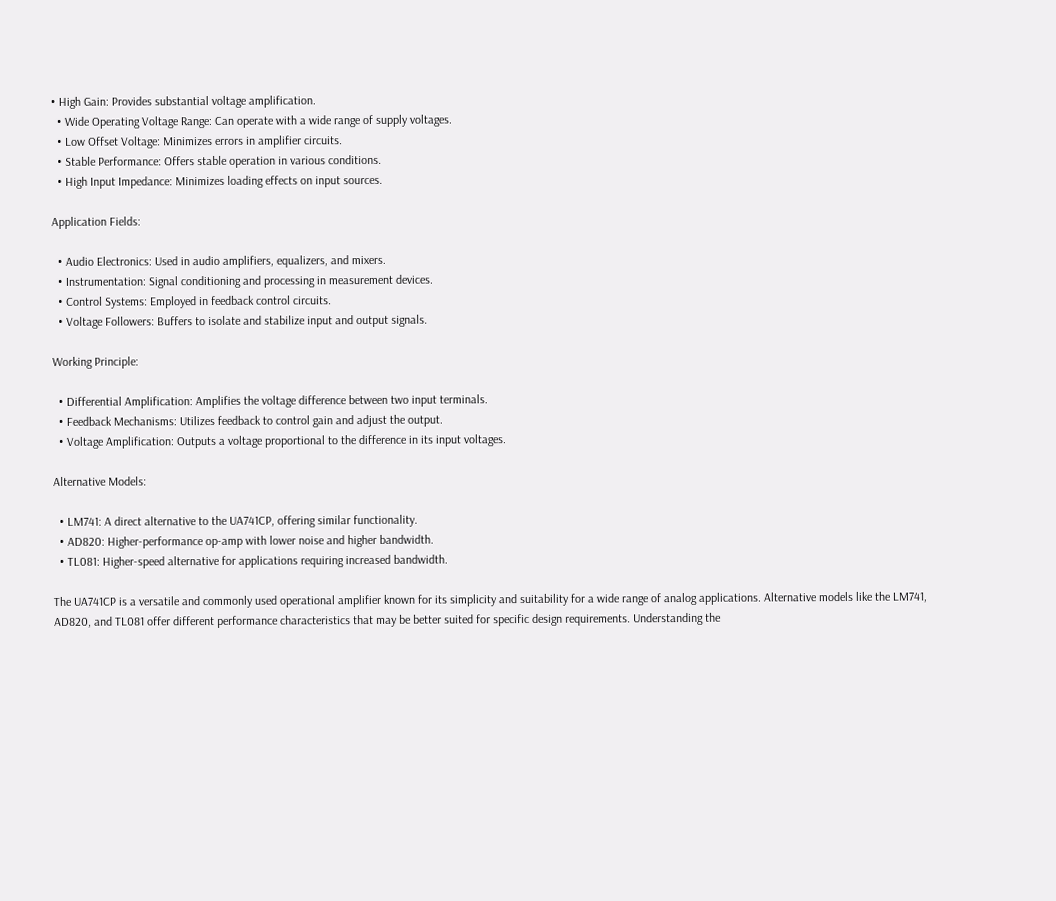• High Gain: Provides substantial voltage amplification.
  • Wide Operating Voltage Range: Can operate with a wide range of supply voltages.
  • Low Offset Voltage: Minimizes errors in amplifier circuits.
  • Stable Performance: Offers stable operation in various conditions.
  • High Input Impedance: Minimizes loading effects on input sources.

Application Fields:

  • Audio Electronics: Used in audio amplifiers, equalizers, and mixers.
  • Instrumentation: Signal conditioning and processing in measurement devices.
  • Control Systems: Employed in feedback control circuits.
  • Voltage Followers: Buffers to isolate and stabilize input and output signals.

Working Principle:

  • Differential Amplification: Amplifies the voltage difference between two input terminals.
  • Feedback Mechanisms: Utilizes feedback to control gain and adjust the output.
  • Voltage Amplification: Outputs a voltage proportional to the difference in its input voltages.

Alternative Models:

  • LM741: A direct alternative to the UA741CP, offering similar functionality.
  • AD820: Higher-performance op-amp with lower noise and higher bandwidth.
  • TL081: Higher-speed alternative for applications requiring increased bandwidth.

The UA741CP is a versatile and commonly used operational amplifier known for its simplicity and suitability for a wide range of analog applications. Alternative models like the LM741, AD820, and TL081 offer different performance characteristics that may be better suited for specific design requirements. Understanding the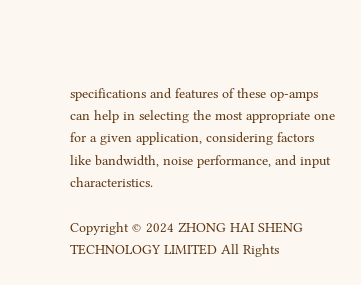specifications and features of these op-amps can help in selecting the most appropriate one for a given application, considering factors like bandwidth, noise performance, and input characteristics.

Copyright © 2024 ZHONG HAI SHENG TECHNOLOGY LIMITED All Rights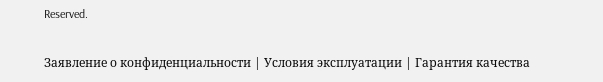Reserved.

Заявление о конфиденциальности | Условия эксплуатации | Гарантия качества